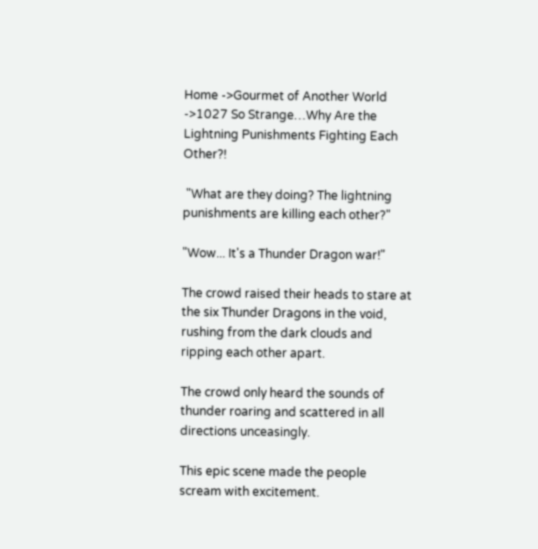Home ->Gourmet of Another World ->1027 So Strange…Why Are the Lightning Punishments Fighting Each Other?!

 "What are they doing? The lightning punishments are killing each other?"

"Wow... It's a Thunder Dragon war!"

The crowd raised their heads to stare at the six Thunder Dragons in the void, rushing from the dark clouds and ripping each other apart.

The crowd only heard the sounds of thunder roaring and scattered in all directions unceasingly.

This epic scene made the people scream with excitement.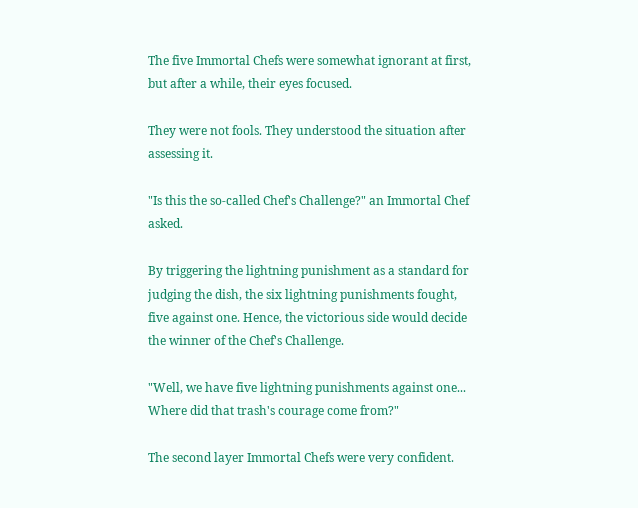The five Immortal Chefs were somewhat ignorant at first, but after a while, their eyes focused.

They were not fools. They understood the situation after assessing it.

"Is this the so-called Chef's Challenge?" an Immortal Chef asked.

By triggering the lightning punishment as a standard for judging the dish, the six lightning punishments fought, five against one. Hence, the victorious side would decide the winner of the Chef's Challenge.

"Well, we have five lightning punishments against one... Where did that trash's courage come from?"

The second layer Immortal Chefs were very confident.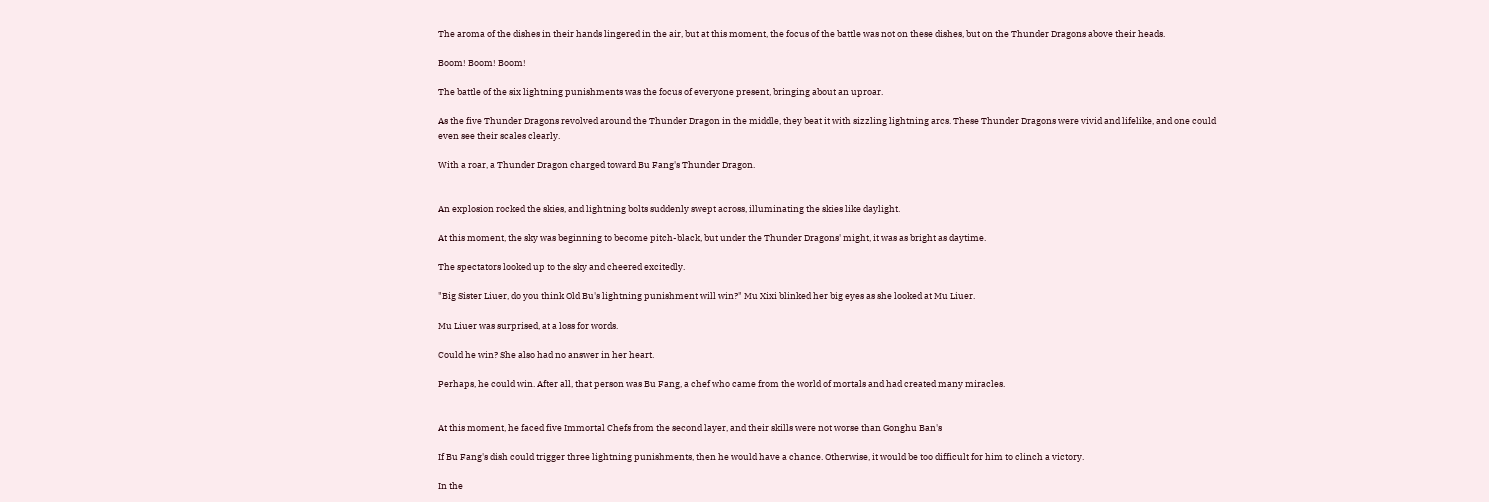The aroma of the dishes in their hands lingered in the air, but at this moment, the focus of the battle was not on these dishes, but on the Thunder Dragons above their heads.

Boom! Boom! Boom!

The battle of the six lightning punishments was the focus of everyone present, bringing about an uproar.

As the five Thunder Dragons revolved around the Thunder Dragon in the middle, they beat it with sizzling lightning arcs. These Thunder Dragons were vivid and lifelike, and one could even see their scales clearly.

With a roar, a Thunder Dragon charged toward Bu Fang's Thunder Dragon.


An explosion rocked the skies, and lightning bolts suddenly swept across, illuminating the skies like daylight.

At this moment, the sky was beginning to become pitch-black, but under the Thunder Dragons' might, it was as bright as daytime.

The spectators looked up to the sky and cheered excitedly.

"Big Sister Liuer, do you think Old Bu's lightning punishment will win?" Mu Xixi blinked her big eyes as she looked at Mu Liuer.

Mu Liuer was surprised, at a loss for words.

Could he win? She also had no answer in her heart.

Perhaps, he could win. After all, that person was Bu Fang, a chef who came from the world of mortals and had created many miracles.


At this moment, he faced five Immortal Chefs from the second layer, and their skills were not worse than Gonghu Ban's

If Bu Fang's dish could trigger three lightning punishments, then he would have a chance. Otherwise, it would be too difficult for him to clinch a victory.

In the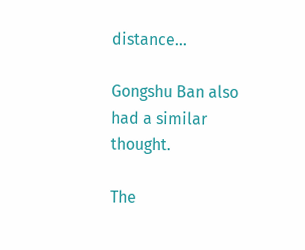distance...

Gongshu Ban also had a similar thought.

The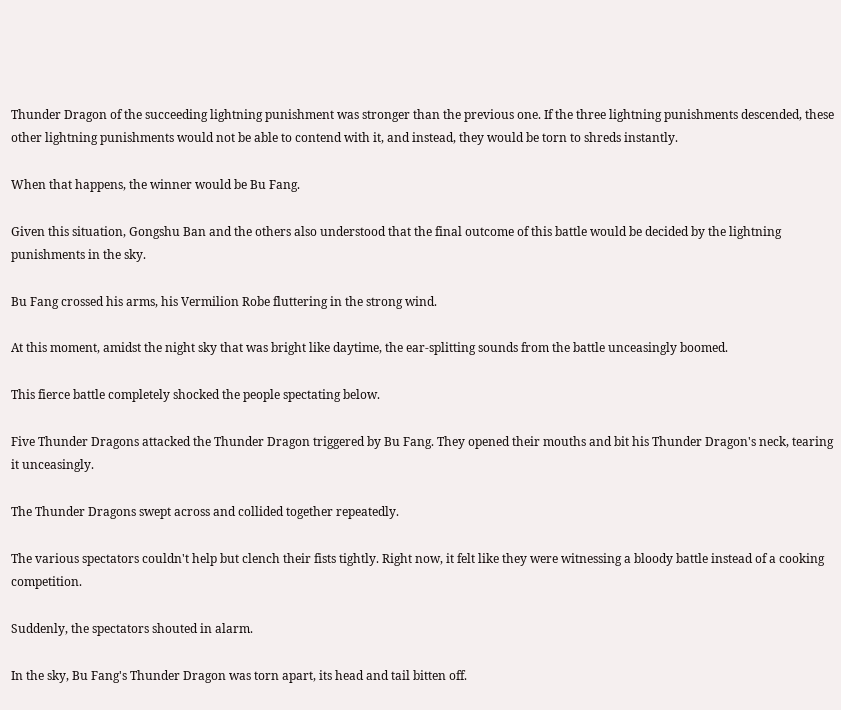Thunder Dragon of the succeeding lightning punishment was stronger than the previous one. If the three lightning punishments descended, these other lightning punishments would not be able to contend with it, and instead, they would be torn to shreds instantly.

When that happens, the winner would be Bu Fang.

Given this situation, Gongshu Ban and the others also understood that the final outcome of this battle would be decided by the lightning punishments in the sky.

Bu Fang crossed his arms, his Vermilion Robe fluttering in the strong wind.

At this moment, amidst the night sky that was bright like daytime, the ear-splitting sounds from the battle unceasingly boomed.

This fierce battle completely shocked the people spectating below.

Five Thunder Dragons attacked the Thunder Dragon triggered by Bu Fang. They opened their mouths and bit his Thunder Dragon's neck, tearing it unceasingly.

The Thunder Dragons swept across and collided together repeatedly.

The various spectators couldn't help but clench their fists tightly. Right now, it felt like they were witnessing a bloody battle instead of a cooking competition.

Suddenly, the spectators shouted in alarm.

In the sky, Bu Fang's Thunder Dragon was torn apart, its head and tail bitten off.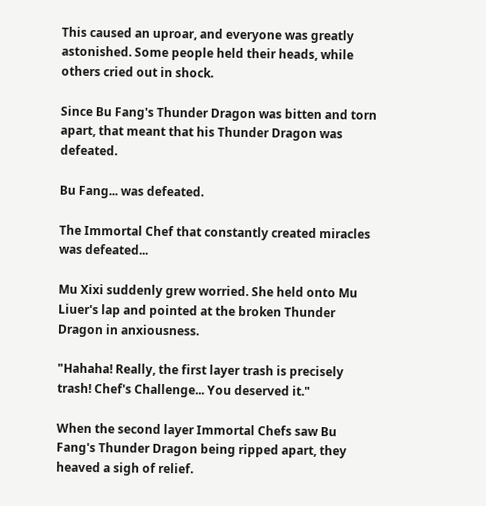This caused an uproar, and everyone was greatly astonished. Some people held their heads, while others cried out in shock.

Since Bu Fang's Thunder Dragon was bitten and torn apart, that meant that his Thunder Dragon was defeated.

Bu Fang... was defeated.

The Immortal Chef that constantly created miracles was defeated...

Mu Xixi suddenly grew worried. She held onto Mu Liuer's lap and pointed at the broken Thunder Dragon in anxiousness.

"Hahaha! Really, the first layer trash is precisely trash! Chef's Challenge... You deserved it."

When the second layer Immortal Chefs saw Bu Fang's Thunder Dragon being ripped apart, they heaved a sigh of relief.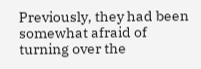Previously, they had been somewhat afraid of turning over the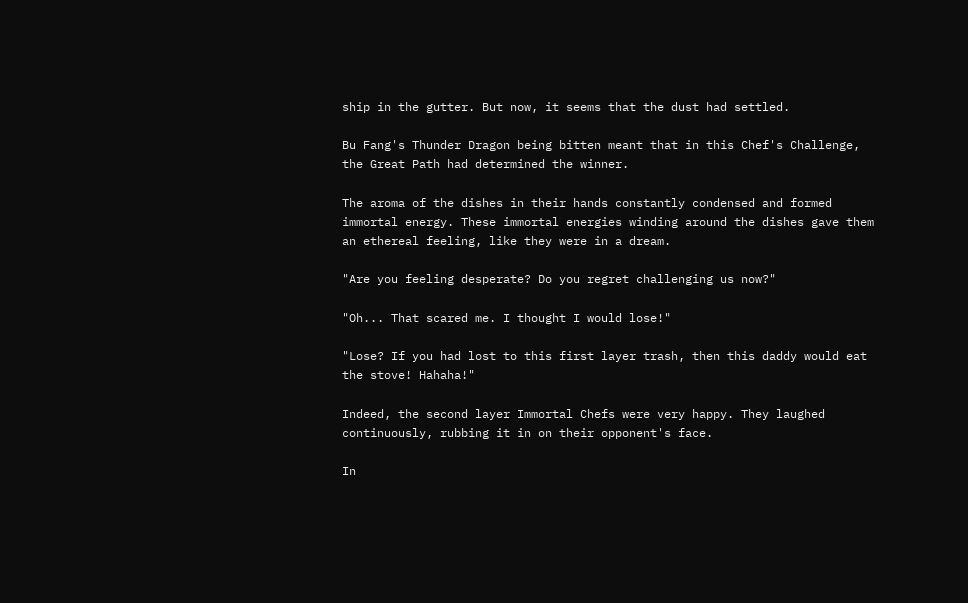ship in the gutter. But now, it seems that the dust had settled.

Bu Fang's Thunder Dragon being bitten meant that in this Chef's Challenge, the Great Path had determined the winner.

The aroma of the dishes in their hands constantly condensed and formed immortal energy. These immortal energies winding around the dishes gave them an ethereal feeling, like they were in a dream.

"Are you feeling desperate? Do you regret challenging us now?"

"Oh... That scared me. I thought I would lose!"

"Lose? If you had lost to this first layer trash, then this daddy would eat the stove! Hahaha!"

Indeed, the second layer Immortal Chefs were very happy. They laughed continuously, rubbing it in on their opponent's face.

In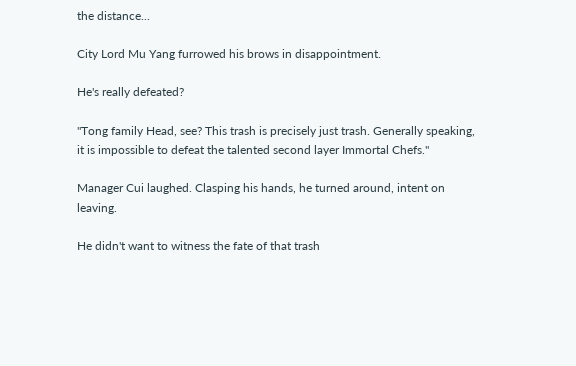the distance...

City Lord Mu Yang furrowed his brows in disappointment.

He's really defeated?

"Tong family Head, see? This trash is precisely just trash. Generally speaking, it is impossible to defeat the talented second layer Immortal Chefs."

Manager Cui laughed. Clasping his hands, he turned around, intent on leaving.

He didn't want to witness the fate of that trash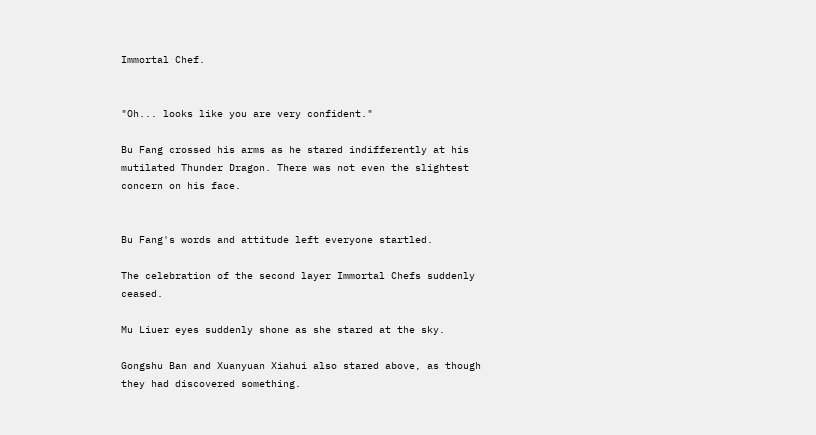Immortal Chef.


"Oh... looks like you are very confident."

Bu Fang crossed his arms as he stared indifferently at his mutilated Thunder Dragon. There was not even the slightest concern on his face.


Bu Fang's words and attitude left everyone startled.

The celebration of the second layer Immortal Chefs suddenly ceased.

Mu Liuer eyes suddenly shone as she stared at the sky.

Gongshu Ban and Xuanyuan Xiahui also stared above, as though they had discovered something.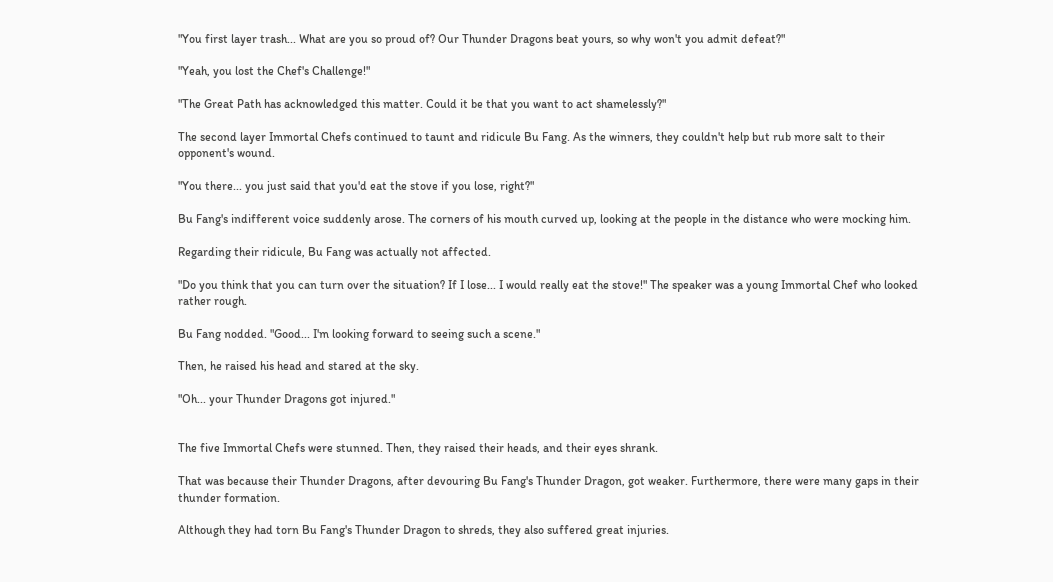"You first layer trash... What are you so proud of? Our Thunder Dragons beat yours, so why won't you admit defeat?"

"Yeah, you lost the Chef's Challenge!"

"The Great Path has acknowledged this matter. Could it be that you want to act shamelessly?"

The second layer Immortal Chefs continued to taunt and ridicule Bu Fang. As the winners, they couldn't help but rub more salt to their opponent's wound.

"You there... you just said that you'd eat the stove if you lose, right?"

Bu Fang's indifferent voice suddenly arose. The corners of his mouth curved up, looking at the people in the distance who were mocking him.

Regarding their ridicule, Bu Fang was actually not affected.

"Do you think that you can turn over the situation? If I lose... I would really eat the stove!" The speaker was a young Immortal Chef who looked rather rough.

Bu Fang nodded. "Good... I'm looking forward to seeing such a scene."

Then, he raised his head and stared at the sky.

"Oh... your Thunder Dragons got injured."


The five Immortal Chefs were stunned. Then, they raised their heads, and their eyes shrank.

That was because their Thunder Dragons, after devouring Bu Fang's Thunder Dragon, got weaker. Furthermore, there were many gaps in their thunder formation.

Although they had torn Bu Fang's Thunder Dragon to shreds, they also suffered great injuries.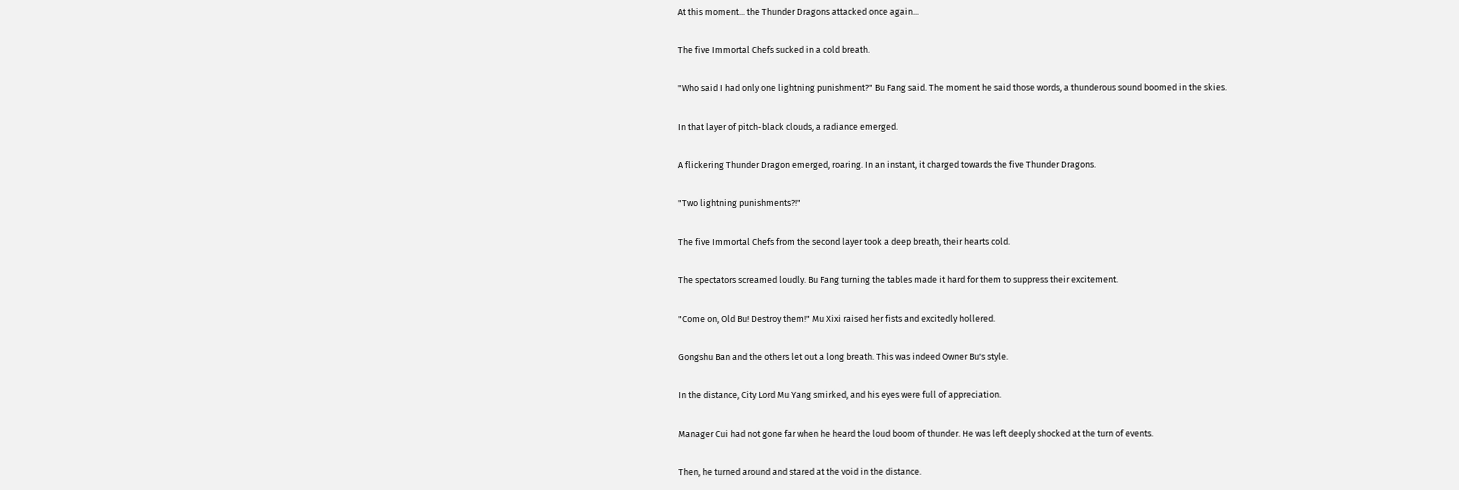At this moment... the Thunder Dragons attacked once again...

The five Immortal Chefs sucked in a cold breath.

"Who said I had only one lightning punishment?" Bu Fang said. The moment he said those words, a thunderous sound boomed in the skies.

In that layer of pitch-black clouds, a radiance emerged.

A flickering Thunder Dragon emerged, roaring. In an instant, it charged towards the five Thunder Dragons.

"Two lightning punishments?!"

The five Immortal Chefs from the second layer took a deep breath, their hearts cold.

The spectators screamed loudly. Bu Fang turning the tables made it hard for them to suppress their excitement.

"Come on, Old Bu! Destroy them!" Mu Xixi raised her fists and excitedly hollered.

Gongshu Ban and the others let out a long breath. This was indeed Owner Bu's style.

In the distance, City Lord Mu Yang smirked, and his eyes were full of appreciation.

Manager Cui had not gone far when he heard the loud boom of thunder. He was left deeply shocked at the turn of events.

Then, he turned around and stared at the void in the distance.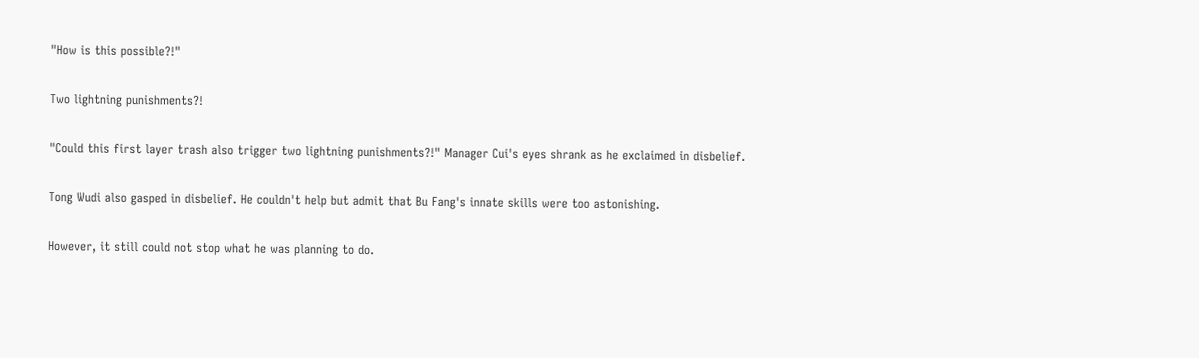"How is this possible?!"

Two lightning punishments?!

"Could this first layer trash also trigger two lightning punishments?!" Manager Cui's eyes shrank as he exclaimed in disbelief.

Tong Wudi also gasped in disbelief. He couldn't help but admit that Bu Fang's innate skills were too astonishing.

However, it still could not stop what he was planning to do.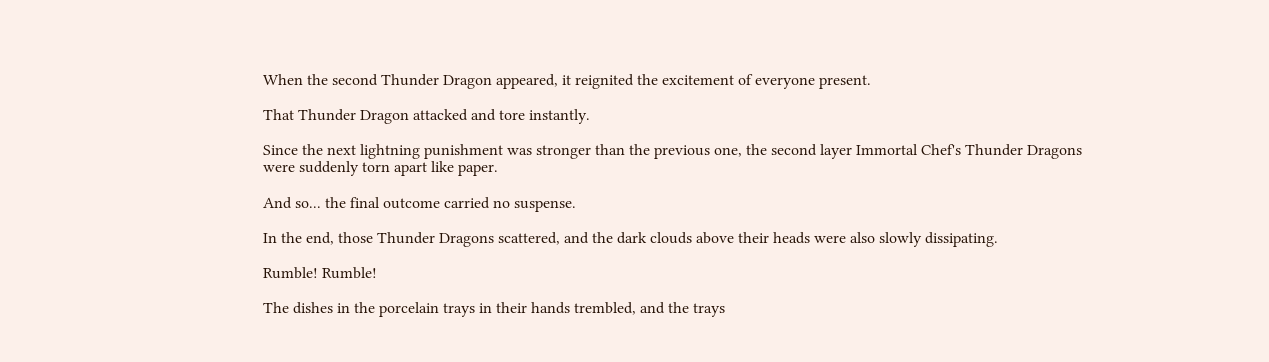When the second Thunder Dragon appeared, it reignited the excitement of everyone present.

That Thunder Dragon attacked and tore instantly.

Since the next lightning punishment was stronger than the previous one, the second layer Immortal Chef's Thunder Dragons were suddenly torn apart like paper.

And so... the final outcome carried no suspense.

In the end, those Thunder Dragons scattered, and the dark clouds above their heads were also slowly dissipating.

Rumble! Rumble!

The dishes in the porcelain trays in their hands trembled, and the trays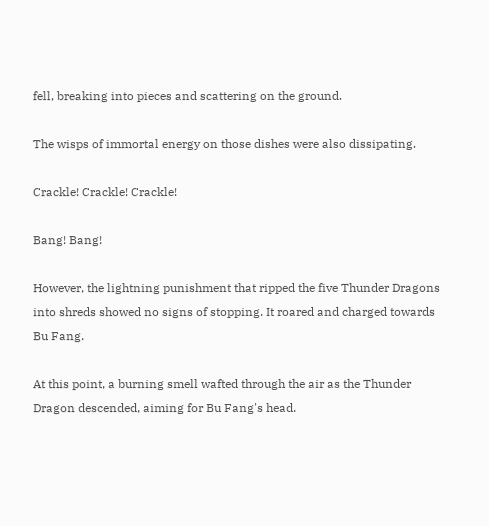fell, breaking into pieces and scattering on the ground.

The wisps of immortal energy on those dishes were also dissipating.

Crackle! Crackle! Crackle!

Bang! Bang!

However, the lightning punishment that ripped the five Thunder Dragons into shreds showed no signs of stopping. It roared and charged towards Bu Fang.

At this point, a burning smell wafted through the air as the Thunder Dragon descended, aiming for Bu Fang's head.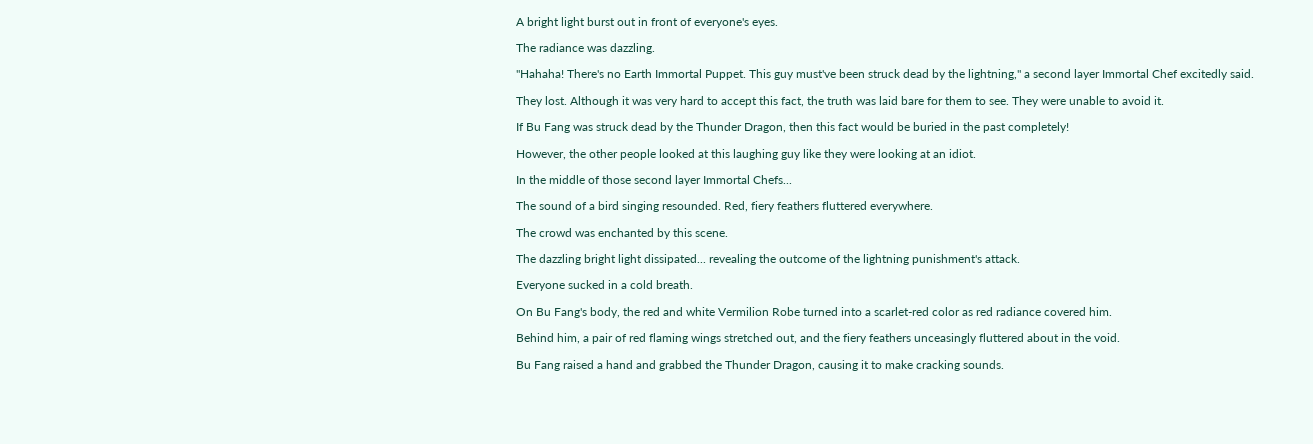A bright light burst out in front of everyone's eyes.

The radiance was dazzling.

"Hahaha! There's no Earth Immortal Puppet. This guy must've been struck dead by the lightning," a second layer Immortal Chef excitedly said.

They lost. Although it was very hard to accept this fact, the truth was laid bare for them to see. They were unable to avoid it.

If Bu Fang was struck dead by the Thunder Dragon, then this fact would be buried in the past completely!

However, the other people looked at this laughing guy like they were looking at an idiot.

In the middle of those second layer Immortal Chefs...

The sound of a bird singing resounded. Red, fiery feathers fluttered everywhere.

The crowd was enchanted by this scene.

The dazzling bright light dissipated... revealing the outcome of the lightning punishment's attack.

Everyone sucked in a cold breath.

On Bu Fang's body, the red and white Vermilion Robe turned into a scarlet-red color as red radiance covered him.

Behind him, a pair of red flaming wings stretched out, and the fiery feathers unceasingly fluttered about in the void.

Bu Fang raised a hand and grabbed the Thunder Dragon, causing it to make cracking sounds.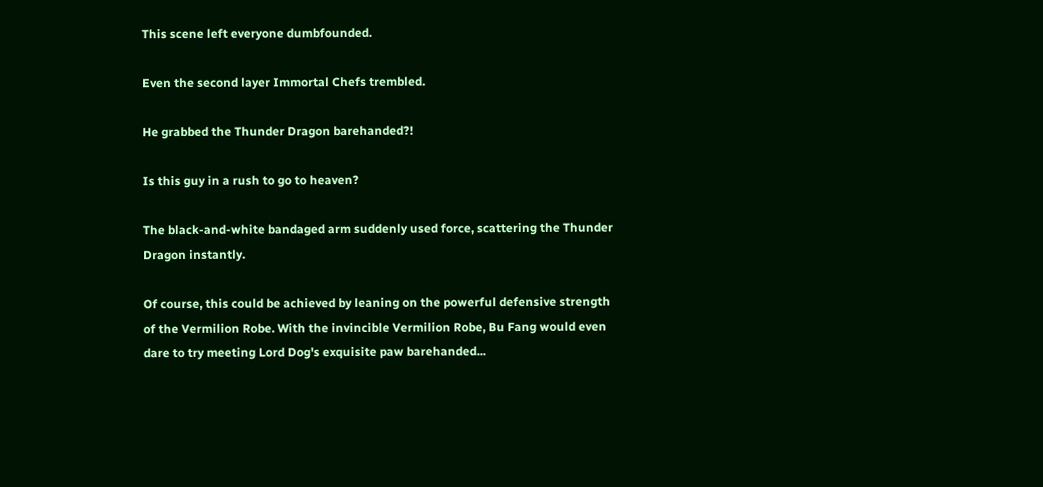This scene left everyone dumbfounded.

Even the second layer Immortal Chefs trembled.

He grabbed the Thunder Dragon barehanded?!

Is this guy in a rush to go to heaven?

The black-and-white bandaged arm suddenly used force, scattering the Thunder Dragon instantly.

Of course, this could be achieved by leaning on the powerful defensive strength of the Vermilion Robe. With the invincible Vermilion Robe, Bu Fang would even dare to try meeting Lord Dog's exquisite paw barehanded...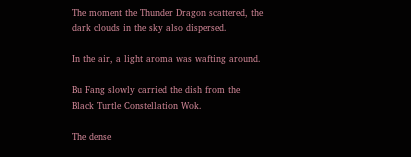The moment the Thunder Dragon scattered, the dark clouds in the sky also dispersed.

In the air, a light aroma was wafting around.

Bu Fang slowly carried the dish from the Black Turtle Constellation Wok.

The dense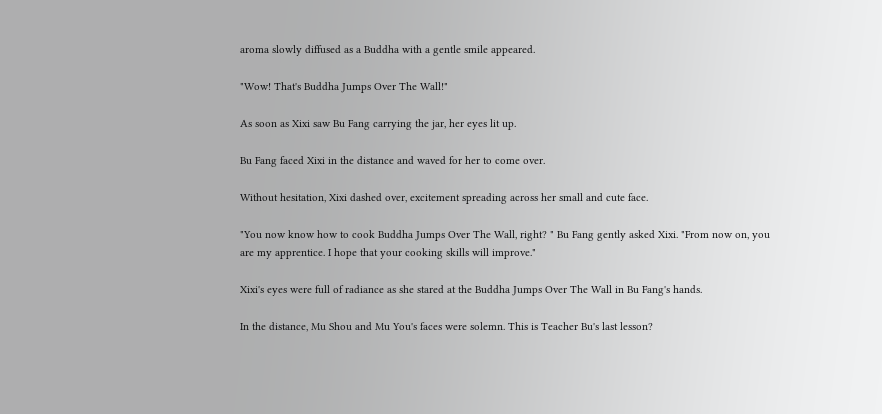aroma slowly diffused as a Buddha with a gentle smile appeared.

"Wow! That's Buddha Jumps Over The Wall!"

As soon as Xixi saw Bu Fang carrying the jar, her eyes lit up.

Bu Fang faced Xixi in the distance and waved for her to come over.

Without hesitation, Xixi dashed over, excitement spreading across her small and cute face.

"You now know how to cook Buddha Jumps Over The Wall, right? " Bu Fang gently asked Xixi. "From now on, you are my apprentice. I hope that your cooking skills will improve."

Xixi's eyes were full of radiance as she stared at the Buddha Jumps Over The Wall in Bu Fang's hands.

In the distance, Mu Shou and Mu You's faces were solemn. This is Teacher Bu's last lesson?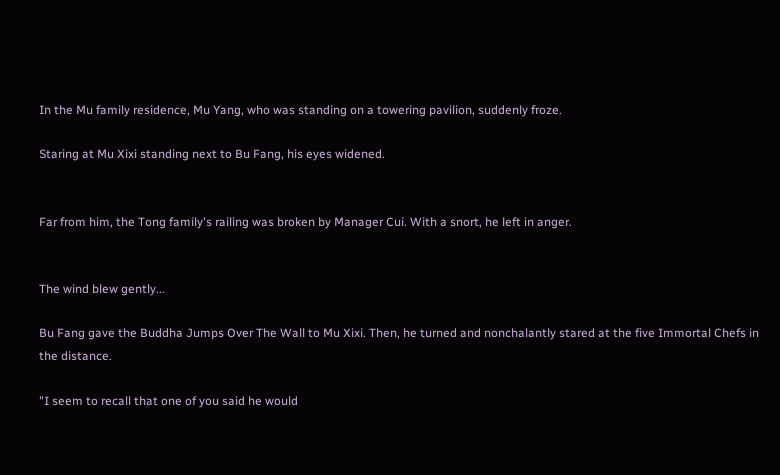In the Mu family residence, Mu Yang, who was standing on a towering pavilion, suddenly froze.

Staring at Mu Xixi standing next to Bu Fang, his eyes widened.


Far from him, the Tong family's railing was broken by Manager Cui. With a snort, he left in anger.


The wind blew gently...

Bu Fang gave the Buddha Jumps Over The Wall to Mu Xixi. Then, he turned and nonchalantly stared at the five Immortal Chefs in the distance.

"I seem to recall that one of you said he would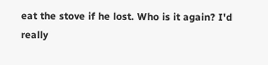eat the stove if he lost. Who is it again? I'd really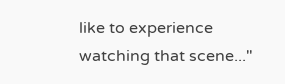like to experience watching that scene..."